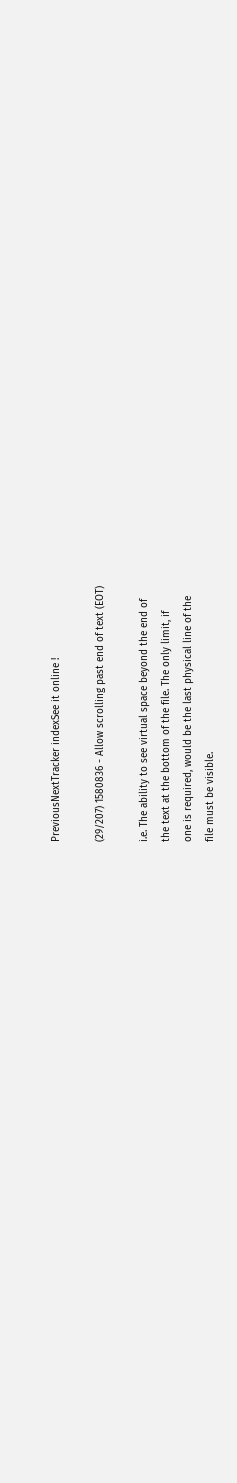PreviousNextTracker indexSee it online !

(29/207) 1580836 - Allow scrolling past end of text (EOT)

i.e. The ability to see virtual space beyond the end of
the text at the bottom of the file. The only limit, if
one is required, would be the last physical line of the
file must be visible.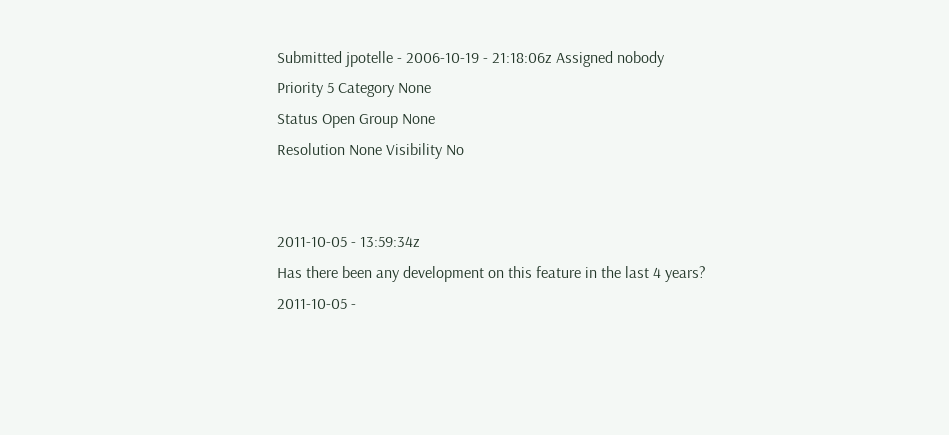Submitted jpotelle - 2006-10-19 - 21:18:06z Assigned nobody
Priority 5 Category None
Status Open Group None
Resolution None Visibility No


2011-10-05 - 13:59:34z
Has there been any development on this feature in the last 4 years?
2011-10-05 -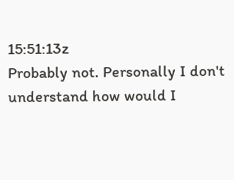15:51:13z
Probably not. Personally I don't understand how would I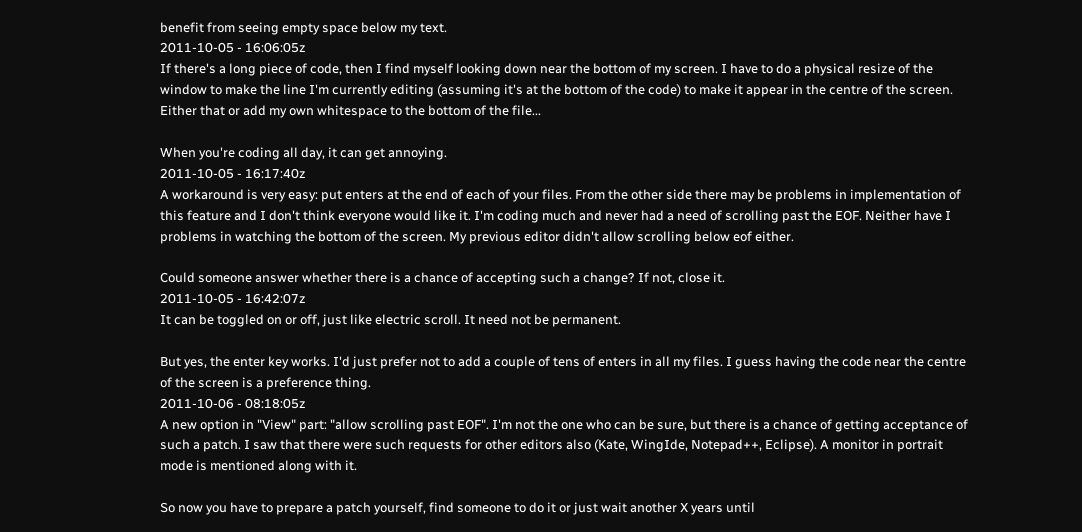benefit from seeing empty space below my text.
2011-10-05 - 16:06:05z
If there's a long piece of code, then I find myself looking down near the bottom of my screen. I have to do a physical resize of the window to make the line I'm currently editing (assuming it's at the bottom of the code) to make it appear in the centre of the screen. Either that or add my own whitespace to the bottom of the file...

When you're coding all day, it can get annoying.
2011-10-05 - 16:17:40z
A workaround is very easy: put enters at the end of each of your files. From the other side there may be problems in implementation of this feature and I don't think everyone would like it. I'm coding much and never had a need of scrolling past the EOF. Neither have I problems in watching the bottom of the screen. My previous editor didn't allow scrolling below eof either.

Could someone answer whether there is a chance of accepting such a change? If not, close it.
2011-10-05 - 16:42:07z
It can be toggled on or off, just like electric scroll. It need not be permanent.

But yes, the enter key works. I'd just prefer not to add a couple of tens of enters in all my files. I guess having the code near the centre of the screen is a preference thing.
2011-10-06 - 08:18:05z
A new option in "View" part: "allow scrolling past EOF". I'm not the one who can be sure, but there is a chance of getting acceptance of such a patch. I saw that there were such requests for other editors also (Kate, WingIde, Notepad++, Eclipse). A monitor in portrait mode is mentioned along with it.

So now you have to prepare a patch yourself, find someone to do it or just wait another X years until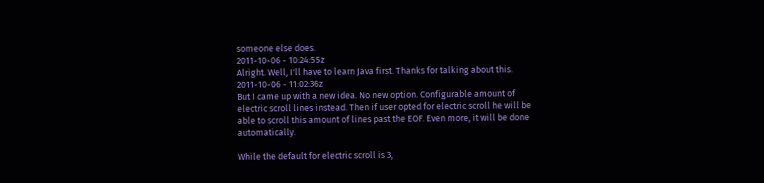someone else does.
2011-10-06 - 10:24:55z
Alright. Well, I'll have to learn Java first. Thanks for talking about this.
2011-10-06 - 11:02:36z
But I came up with a new idea. No new option. Configurable amount of electric scroll lines instead. Then if user opted for electric scroll he will be able to scroll this amount of lines past the EOF. Even more, it will be done automatically.

While the default for electric scroll is 3,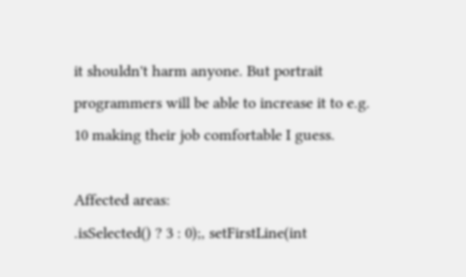it shouldn't harm anyone. But portrait programmers will be able to increase it to e.g. 10 making their job comfortable I guess.

Affected areas:
.isSelected() ? 3 : 0);, setFirstLine(int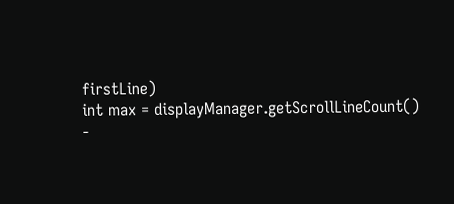firstLine)
int max = displayManager.getScrollLineCount() -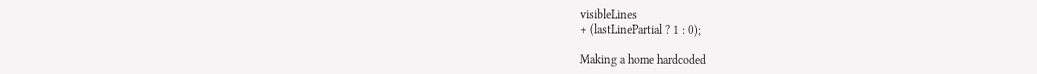visibleLines
+ (lastLinePartial ? 1 : 0);

Making a home hardcoded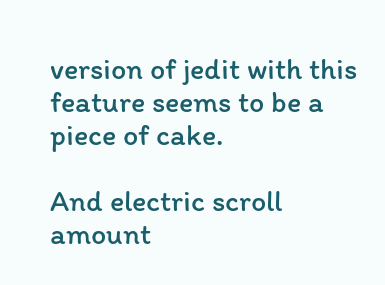version of jedit with this feature seems to be a piece of cake.

And electric scroll amount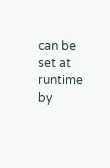can be set at runtime by